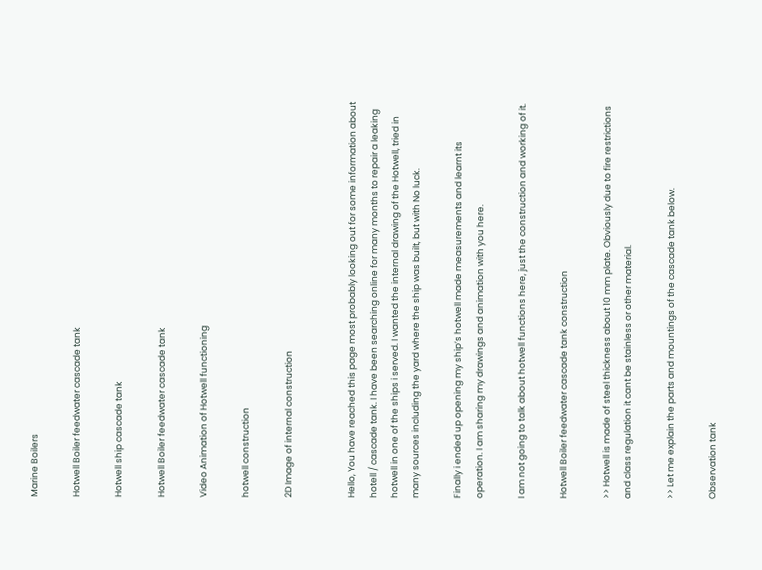Marine Boilers

Hotwell Boiler feedwater cascade tank

Hotwell ship cascade tank

Hotwell Boiler feedwater cascade tank

Video Animation of Hotwell functioning

hotwell construction

2D Image of internal construction


Hello, You have reached this page most probably looking out for some information about hotell / cascade tank. I have been searching online for many months to repair a leaking hotwell in one of the ships i served. I wanted the internal drawing of the Hotwell, tried in many sources including the yard where the ship was built, but with No luck.

Finally i ended up opening my ship’s hotwell made measurements and learnt its operation. I am sharing my drawings and animation with you here.

I am not going to talk about hotwell functions here, just the construction and working of it.

Hotwell Boiler feedwater cascade tank construction

>> Hotwell is made of steel thickness about 10 mm plate. Obviously due to fire restrictions and class regulation it cant be stainless or other material.

>> Let me explain the parts and mountings of the cascade tank below.

Observation tank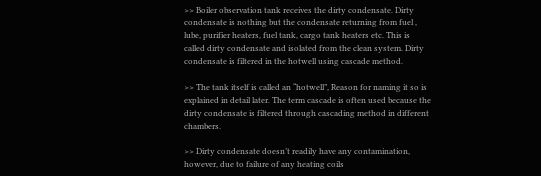>> Boiler observation tank receives the dirty condensate. Dirty condensate is nothing but the condensate returning from fuel , lube, purifier heaters, fuel tank, cargo tank heaters etc. This is called dirty condensate and isolated from the clean system. Dirty condensate is filtered in the hotwell using cascade method.

>> The tank itself is called an “hotwell”, Reason for naming it so is explained in detail later. The term cascade is often used because the dirty condensate is filtered through cascading method in different chambers.

>> Dirty condensate doesn’t readily have any contamination, however, due to failure of any heating coils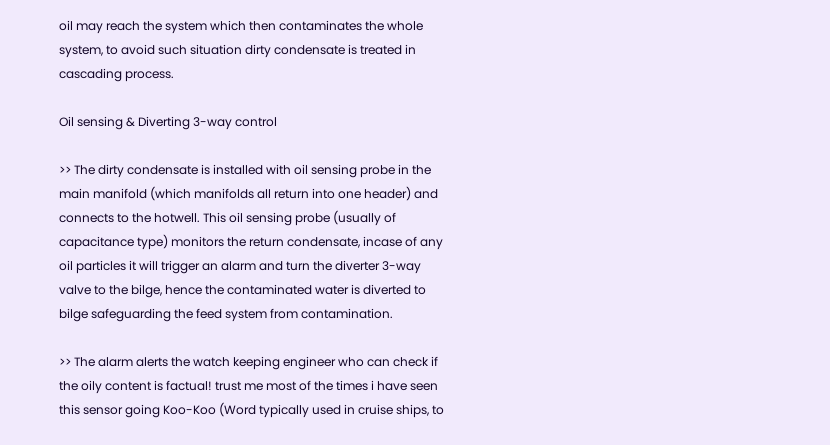oil may reach the system which then contaminates the whole system, to avoid such situation dirty condensate is treated in cascading process.

Oil sensing & Diverting 3-way control

>> The dirty condensate is installed with oil sensing probe in the main manifold (which manifolds all return into one header) and connects to the hotwell. This oil sensing probe (usually of capacitance type) monitors the return condensate, incase of any oil particles it will trigger an alarm and turn the diverter 3-way valve to the bilge, hence the contaminated water is diverted to bilge safeguarding the feed system from contamination.

>> The alarm alerts the watch keeping engineer who can check if the oily content is factual! trust me most of the times i have seen this sensor going Koo-Koo (Word typically used in cruise ships, to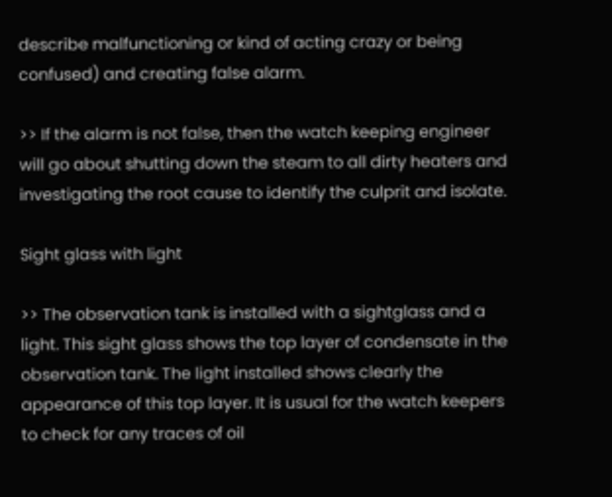describe malfunctioning or kind of acting crazy or being confused) and creating false alarm.

>> If the alarm is not false, then the watch keeping engineer will go about shutting down the steam to all dirty heaters and investigating the root cause to identify the culprit and isolate.

Sight glass with light

>> The observation tank is installed with a sightglass and a light. This sight glass shows the top layer of condensate in the observation tank. The light installed shows clearly the appearance of this top layer. It is usual for the watch keepers to check for any traces of oil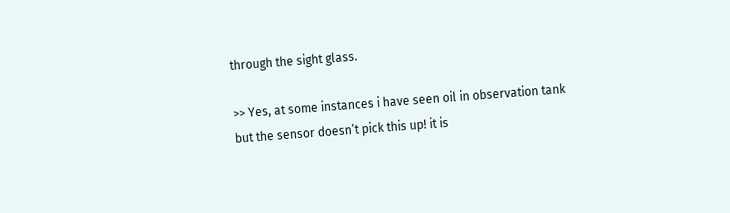through the sight glass.

>> Yes, at some instances i have seen oil in observation tank but the sensor doesn’t pick this up! it is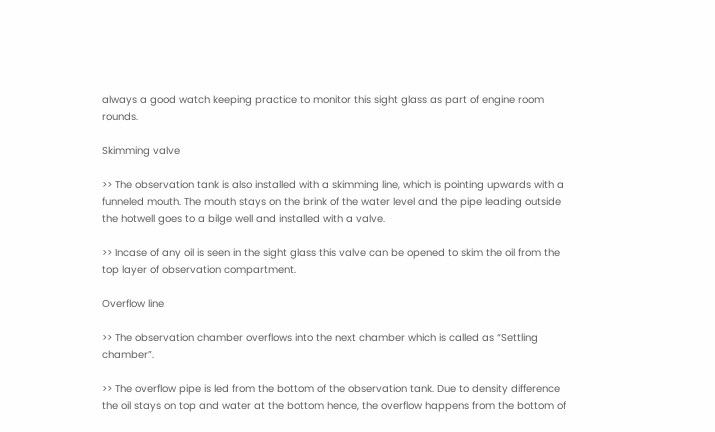always a good watch keeping practice to monitor this sight glass as part of engine room rounds.

Skimming valve

>> The observation tank is also installed with a skimming line, which is pointing upwards with a funneled mouth. The mouth stays on the brink of the water level and the pipe leading outside the hotwell goes to a bilge well and installed with a valve.

>> Incase of any oil is seen in the sight glass this valve can be opened to skim the oil from the top layer of observation compartment.

Overflow line

>> The observation chamber overflows into the next chamber which is called as “Settling chamber”.

>> The overflow pipe is led from the bottom of the observation tank. Due to density difference the oil stays on top and water at the bottom hence, the overflow happens from the bottom of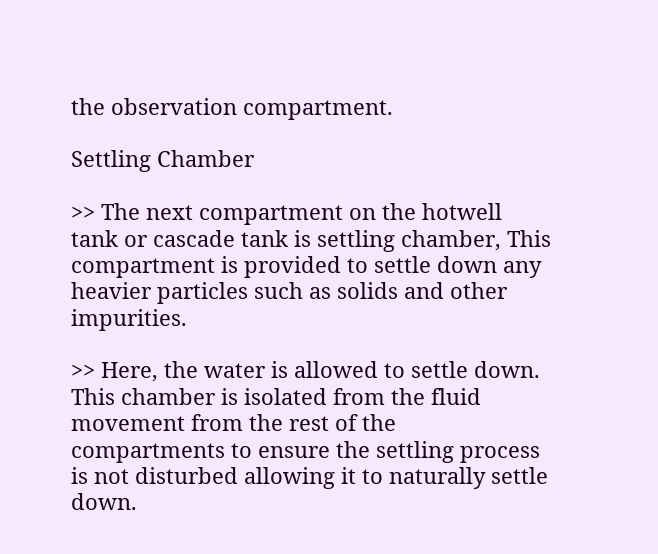the observation compartment.

Settling Chamber

>> The next compartment on the hotwell tank or cascade tank is settling chamber, This compartment is provided to settle down any heavier particles such as solids and other impurities.

>> Here, the water is allowed to settle down. This chamber is isolated from the fluid movement from the rest of the compartments to ensure the settling process is not disturbed allowing it to naturally settle down.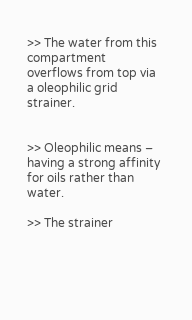>> The water from this compartment overflows from top via a oleophilic grid strainer.


>> Oleophilic means – having a strong affinity for oils rather than water.

>> The strainer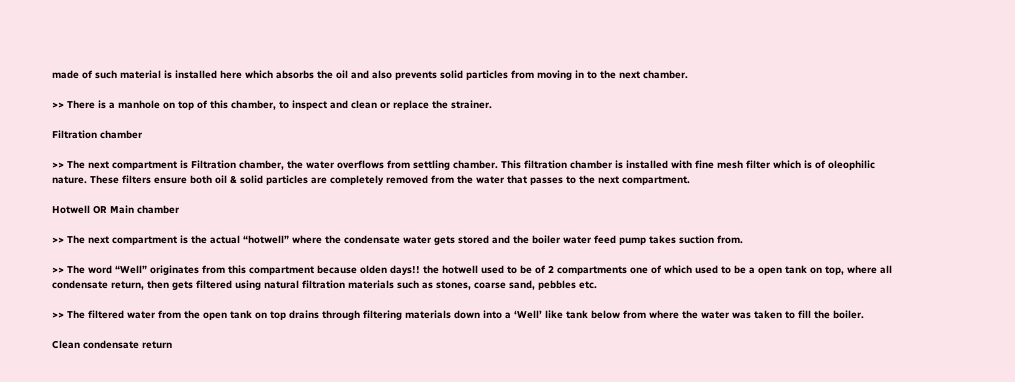made of such material is installed here which absorbs the oil and also prevents solid particles from moving in to the next chamber.

>> There is a manhole on top of this chamber, to inspect and clean or replace the strainer.

Filtration chamber

>> The next compartment is Filtration chamber, the water overflows from settling chamber. This filtration chamber is installed with fine mesh filter which is of oleophilic nature. These filters ensure both oil & solid particles are completely removed from the water that passes to the next compartment.

Hotwell OR Main chamber

>> The next compartment is the actual “hotwell” where the condensate water gets stored and the boiler water feed pump takes suction from.

>> The word “Well” originates from this compartment because olden days!! the hotwell used to be of 2 compartments one of which used to be a open tank on top, where all condensate return, then gets filtered using natural filtration materials such as stones, coarse sand, pebbles etc.

>> The filtered water from the open tank on top drains through filtering materials down into a ‘Well’ like tank below from where the water was taken to fill the boiler.

Clean condensate return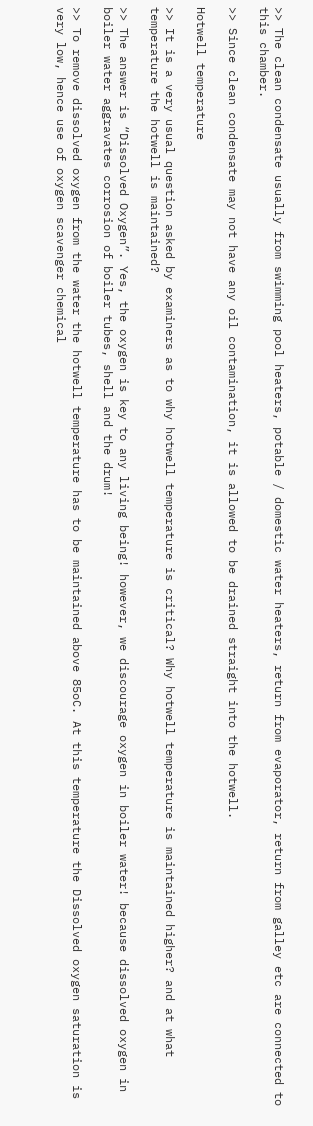>> The clean condensate usually from swimming pool heaters, potable / domestic water heaters, return from evaporator, return from galley etc are connected to this chamber.

>> Since clean condensate may not have any oil contamination, it is allowed to be drained straight into the hotwell.

Hotwell temperature

>> It is a very usual question asked by examiners as to why hotwell temperature is critical? Why hotwell temperature is maintained higher? and at what temperature the hotwell is maintained?

>> The answer is “Dissolved Oxygen”. Yes, the oxygen is key to any living being! however, we discourage oxygen in boiler water! because dissolved oxygen in boiler water aggravates corrosion of boiler tubes, shell and the drum!

>> To remove dissolved oxygen from the water the hotwell temperature has to be maintained above 85oC. At this temperature the Dissolved oxygen saturation is very low, hence use of oxygen scavenger chemical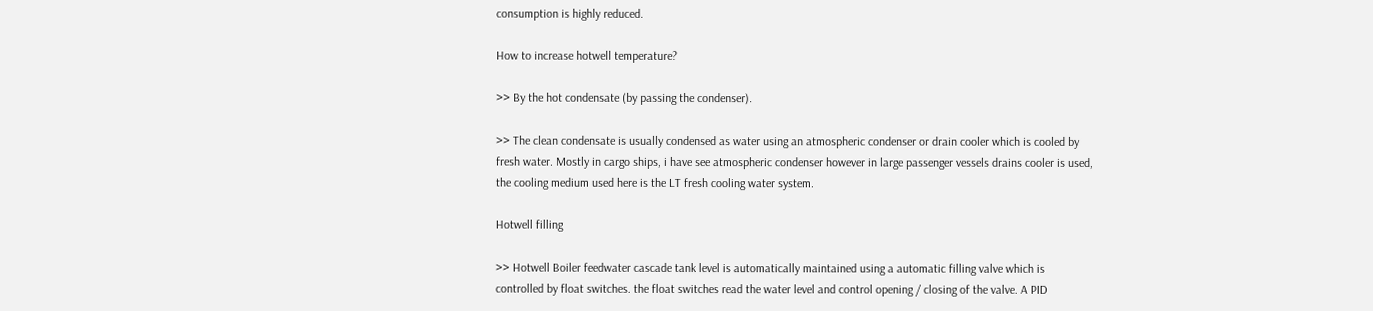consumption is highly reduced.

How to increase hotwell temperature?

>> By the hot condensate (by passing the condenser).

>> The clean condensate is usually condensed as water using an atmospheric condenser or drain cooler which is cooled by fresh water. Mostly in cargo ships, i have see atmospheric condenser however in large passenger vessels drains cooler is used, the cooling medium used here is the LT fresh cooling water system.

Hotwell filling

>> Hotwell Boiler feedwater cascade tank level is automatically maintained using a automatic filling valve which is controlled by float switches. the float switches read the water level and control opening / closing of the valve. A PID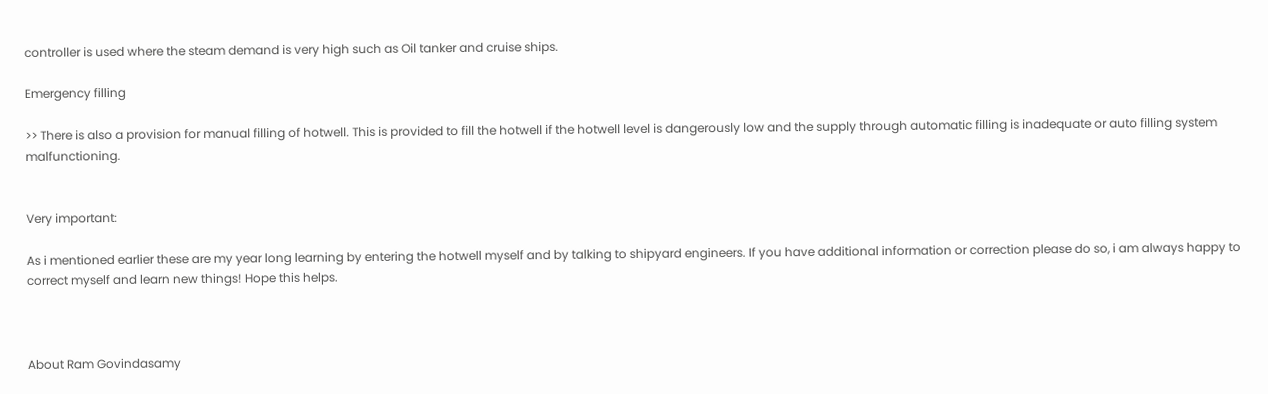controller is used where the steam demand is very high such as Oil tanker and cruise ships.

Emergency filling

>> There is also a provision for manual filling of hotwell. This is provided to fill the hotwell if the hotwell level is dangerously low and the supply through automatic filling is inadequate or auto filling system malfunctioning.


Very important:

As i mentioned earlier these are my year long learning by entering the hotwell myself and by talking to shipyard engineers. If you have additional information or correction please do so, i am always happy to correct myself and learn new things! Hope this helps.



About Ram Govindasamy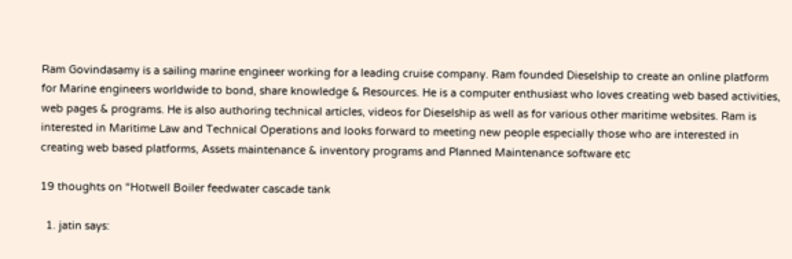Ram Govindasamy is a sailing marine engineer working for a leading cruise company. Ram founded Dieselship to create an online platform for Marine engineers worldwide to bond, share knowledge & Resources. He is a computer enthusiast who loves creating web based activities, web pages & programs. He is also authoring technical articles, videos for Dieselship as well as for various other maritime websites. Ram is interested in Maritime Law and Technical Operations and looks forward to meeting new people especially those who are interested in creating web based platforms, Assets maintenance & inventory programs and Planned Maintenance software etc

19 thoughts on “Hotwell Boiler feedwater cascade tank

  1. jatin says: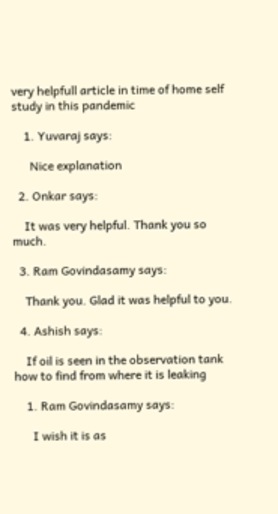very helpfull article in time of home self study in this pandemic

    1. Yuvaraj says:

      Nice explanation

  2. Onkar says:

    It was very helpful. Thank you so much.

  3. Ram Govindasamy says:

    Thank you. Glad it was helpful to you.

  4. Ashish says:

    If oil is seen in the observation tank how to find from where it is leaking

    1. Ram Govindasamy says:

      I wish it is as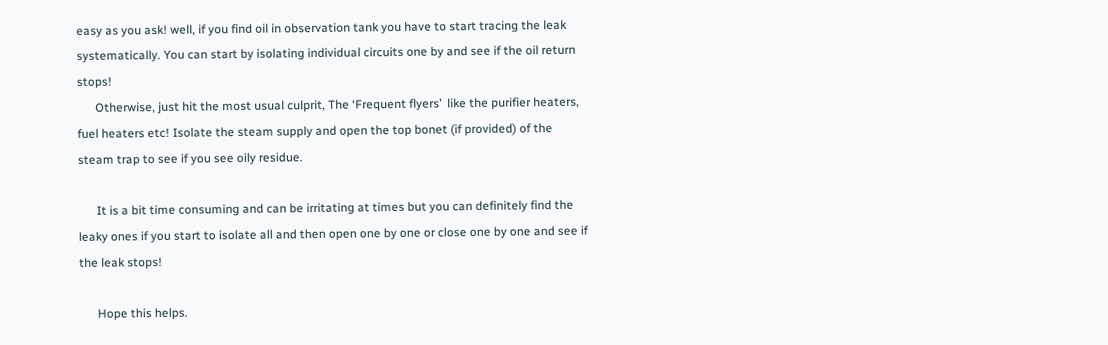easy as you ask! well, if you find oil in observation tank you have to start tracing the leak systematically. You can start by isolating individual circuits one by and see if the oil return stops!
      Otherwise, just hit the most usual culprit, The ‘Frequent flyers’  like the purifier heaters, fuel heaters etc! Isolate the steam supply and open the top bonet (if provided) of the steam trap to see if you see oily residue.

      It is a bit time consuming and can be irritating at times but you can definitely find the leaky ones if you start to isolate all and then open one by one or close one by one and see if the leak stops!

      Hope this helps.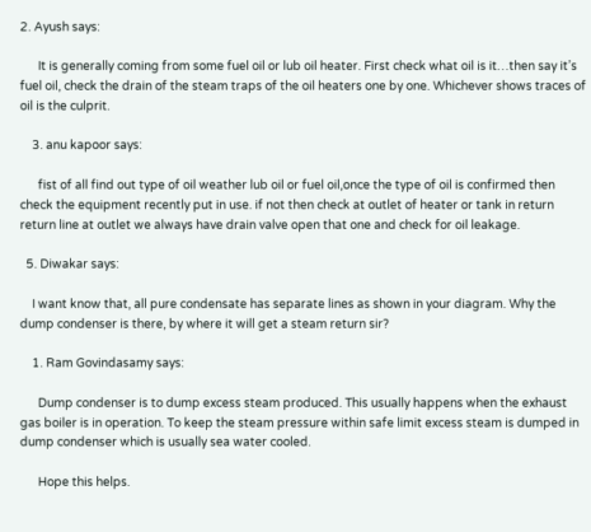2. Ayush says:

      It is generally coming from some fuel oil or lub oil heater. First check what oil is it…then say it’s fuel oil, check the drain of the steam traps of the oil heaters one by one. Whichever shows traces of oil is the culprit.

    3. anu kapoor says:

      fist of all find out type of oil weather lub oil or fuel oil,once the type of oil is confirmed then check the equipment recently put in use. if not then check at outlet of heater or tank in return return line at outlet we always have drain valve open that one and check for oil leakage.

  5. Diwakar says:

    I want know that, all pure condensate has separate lines as shown in your diagram. Why the dump condenser is there, by where it will get a steam return sir?

    1. Ram Govindasamy says:

      Dump condenser is to dump excess steam produced. This usually happens when the exhaust gas boiler is in operation. To keep the steam pressure within safe limit excess steam is dumped in dump condenser which is usually sea water cooled.

      Hope this helps.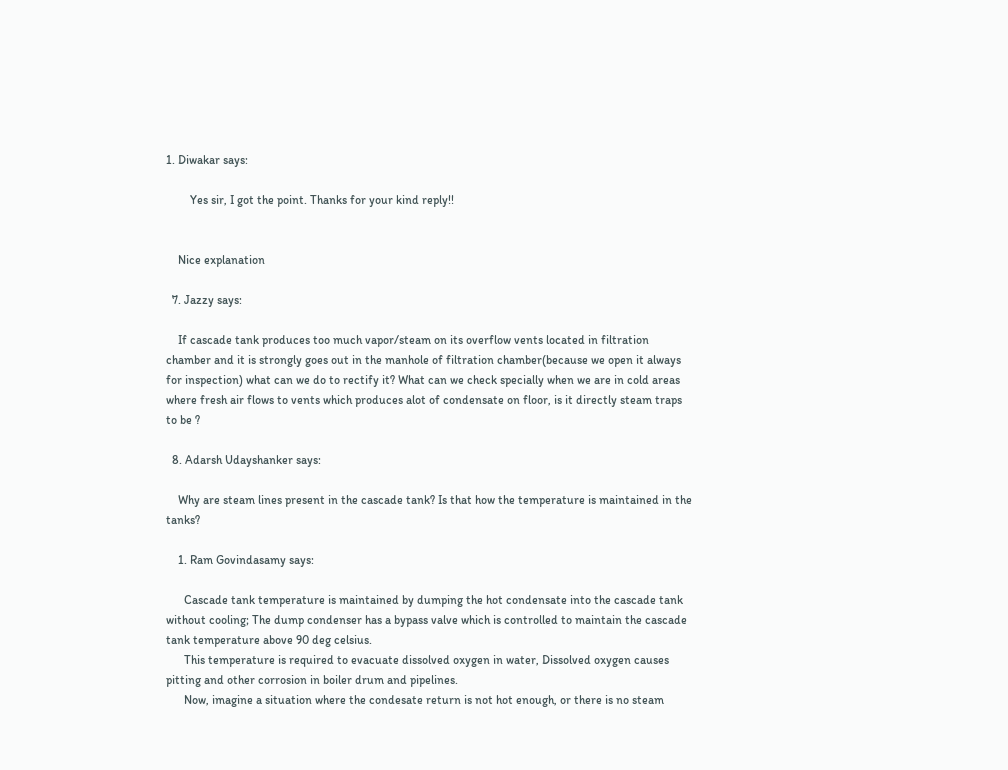1. Diwakar says:

        Yes sir, I got the point. Thanks for your kind reply!!


    Nice explanation

  7. Jazzy says:

    If cascade tank produces too much vapor/steam on its overflow vents located in filtration chamber and it is strongly goes out in the manhole of filtration chamber(because we open it always for inspection) what can we do to rectify it? What can we check specially when we are in cold areas where fresh air flows to vents which produces alot of condensate on floor, is it directly steam traps to be ?

  8. Adarsh Udayshanker says:

    Why are steam lines present in the cascade tank? Is that how the temperature is maintained in the tanks?

    1. Ram Govindasamy says:

      Cascade tank temperature is maintained by dumping the hot condensate into the cascade tank without cooling; The dump condenser has a bypass valve which is controlled to maintain the cascade tank temperature above 90 deg celsius.
      This temperature is required to evacuate dissolved oxygen in water, Dissolved oxygen causes pitting and other corrosion in boiler drum and pipelines.
      Now, imagine a situation where the condesate return is not hot enough, or there is no steam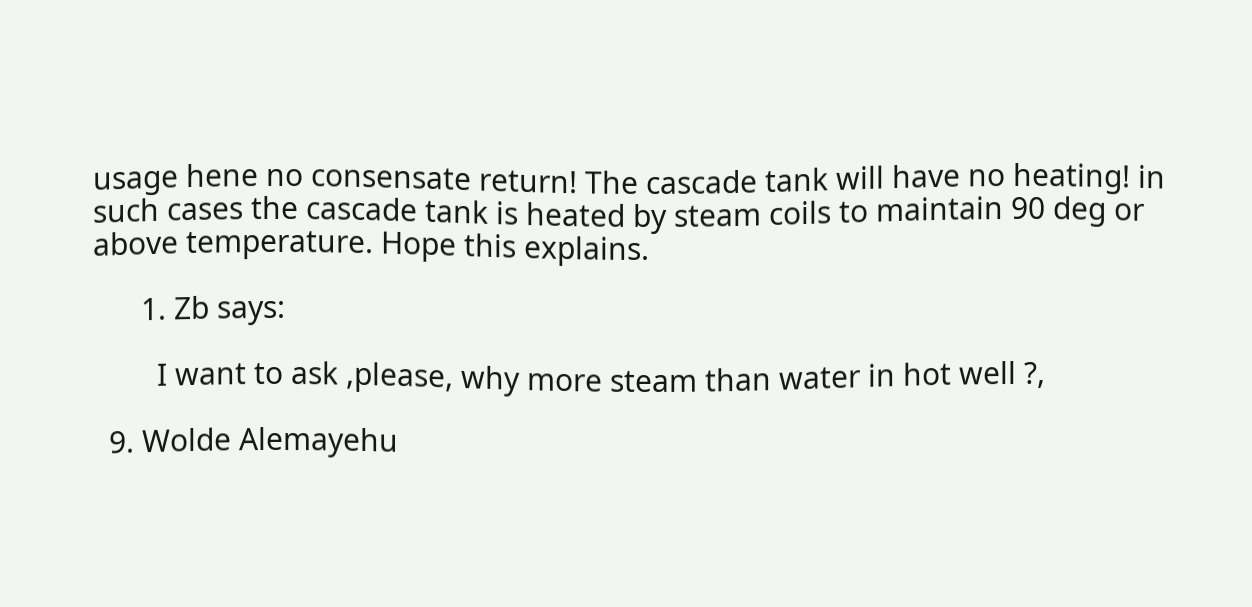usage hene no consensate return! The cascade tank will have no heating! in such cases the cascade tank is heated by steam coils to maintain 90 deg or above temperature. Hope this explains.

      1. Zb says:

        I want to ask ,please, why more steam than water in hot well ?,

  9. Wolde Alemayehu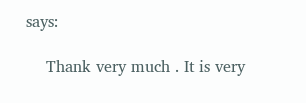says:

    Thank very much . It is very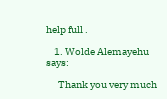help full .

    1. Wolde Alemayehu says:

      Thank you very much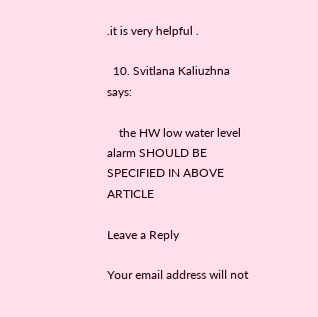.it is very helpful .

  10. Svitlana Kaliuzhna says:

    the HW low water level alarm SHOULD BE SPECIFIED IN ABOVE ARTICLE

Leave a Reply

Your email address will not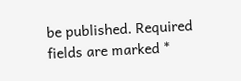be published. Required fields are marked *